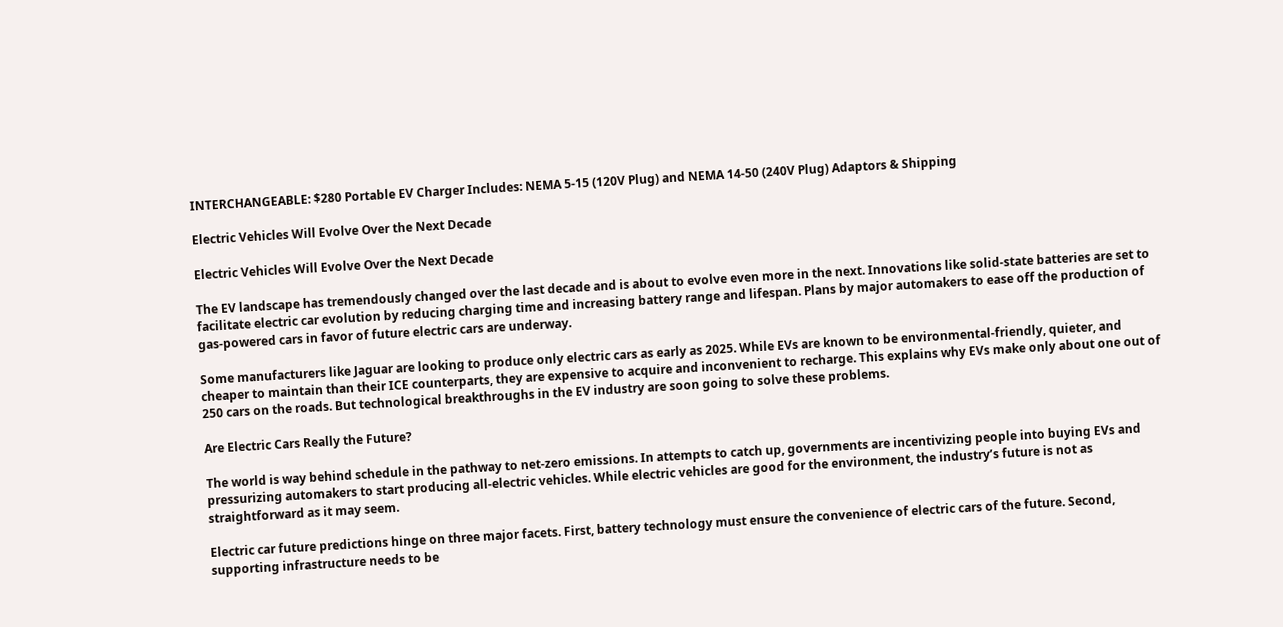INTERCHANGEABLE: $280 Portable EV Charger Includes: NEMA 5-15 (120V Plug) and NEMA 14-50 (240V Plug) Adaptors & Shipping

Electric Vehicles Will Evolve Over the Next Decade

Electric Vehicles Will Evolve Over the Next Decade

The EV landscape has tremendously changed over the last decade and is about to evolve even more in the next. Innovations like solid-state batteries are set to facilitate electric car evolution by reducing charging time and increasing battery range and lifespan. Plans by major automakers to ease off the production of gas-powered cars in favor of future electric cars are underway.

Some manufacturers like Jaguar are looking to produce only electric cars as early as 2025. While EVs are known to be environmental-friendly, quieter, and cheaper to maintain than their ICE counterparts, they are expensive to acquire and inconvenient to recharge. This explains why EVs make only about one out of 250 cars on the roads. But technological breakthroughs in the EV industry are soon going to solve these problems.

Are Electric Cars Really the Future?

The world is way behind schedule in the pathway to net-zero emissions. In attempts to catch up, governments are incentivizing people into buying EVs and pressurizing automakers to start producing all-electric vehicles. While electric vehicles are good for the environment, the industry’s future is not as straightforward as it may seem.

Electric car future predictions hinge on three major facets. First, battery technology must ensure the convenience of electric cars of the future. Second, supporting infrastructure needs to be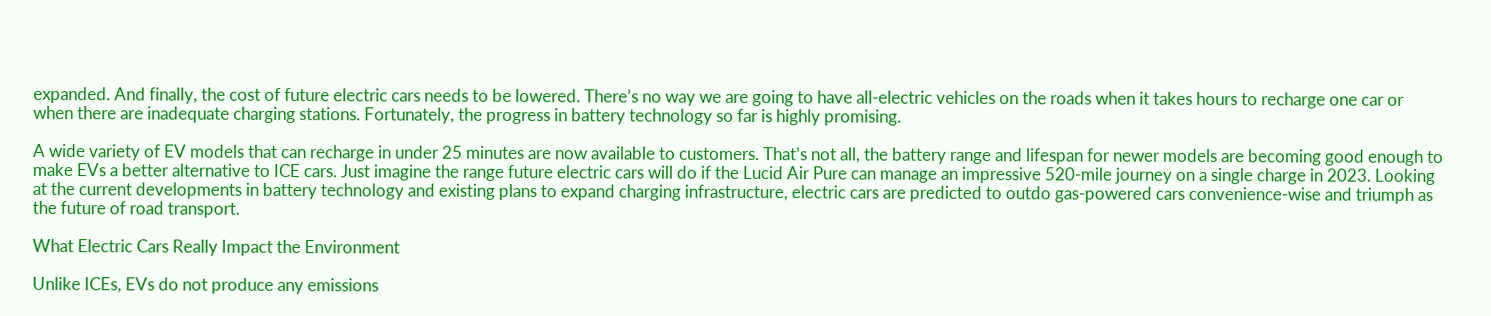expanded. And finally, the cost of future electric cars needs to be lowered. There’s no way we are going to have all-electric vehicles on the roads when it takes hours to recharge one car or when there are inadequate charging stations. Fortunately, the progress in battery technology so far is highly promising.

A wide variety of EV models that can recharge in under 25 minutes are now available to customers. That’s not all, the battery range and lifespan for newer models are becoming good enough to make EVs a better alternative to ICE cars. Just imagine the range future electric cars will do if the Lucid Air Pure can manage an impressive 520-mile journey on a single charge in 2023. Looking at the current developments in battery technology and existing plans to expand charging infrastructure, electric cars are predicted to outdo gas-powered cars convenience-wise and triumph as the future of road transport.

What Electric Cars Really Impact the Environment

Unlike ICEs, EVs do not produce any emissions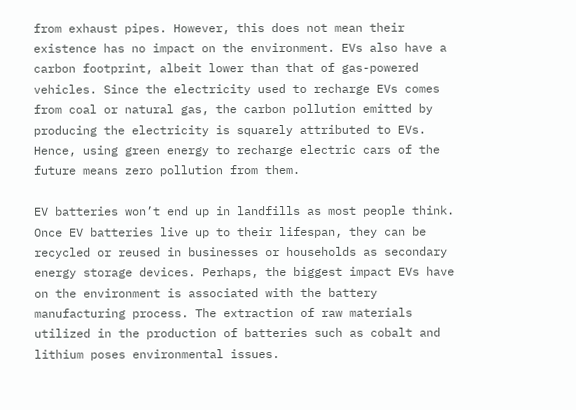from exhaust pipes. However, this does not mean their existence has no impact on the environment. EVs also have a carbon footprint, albeit lower than that of gas-powered vehicles. Since the electricity used to recharge EVs comes from coal or natural gas, the carbon pollution emitted by producing the electricity is squarely attributed to EVs. Hence, using green energy to recharge electric cars of the future means zero pollution from them.

EV batteries won’t end up in landfills as most people think. Once EV batteries live up to their lifespan, they can be recycled or reused in businesses or households as secondary energy storage devices. Perhaps, the biggest impact EVs have on the environment is associated with the battery manufacturing process. The extraction of raw materials utilized in the production of batteries such as cobalt and lithium poses environmental issues.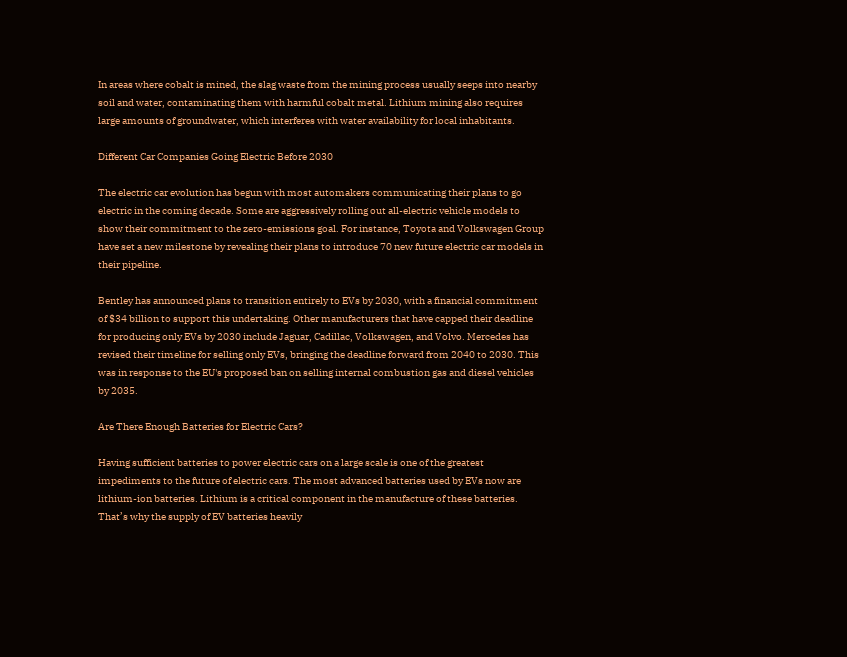In areas where cobalt is mined, the slag waste from the mining process usually seeps into nearby soil and water, contaminating them with harmful cobalt metal. Lithium mining also requires large amounts of groundwater, which interferes with water availability for local inhabitants.

Different Car Companies Going Electric Before 2030

The electric car evolution has begun with most automakers communicating their plans to go electric in the coming decade. Some are aggressively rolling out all-electric vehicle models to show their commitment to the zero-emissions goal. For instance, Toyota and Volkswagen Group have set a new milestone by revealing their plans to introduce 70 new future electric car models in their pipeline.

Bentley has announced plans to transition entirely to EVs by 2030, with a financial commitment of $34 billion to support this undertaking. Other manufacturers that have capped their deadline for producing only EVs by 2030 include Jaguar, Cadillac, Volkswagen, and Volvo. Mercedes has revised their timeline for selling only EVs, bringing the deadline forward from 2040 to 2030. This was in response to the EU's proposed ban on selling internal combustion gas and diesel vehicles by 2035.

Are There Enough Batteries for Electric Cars?

Having sufficient batteries to power electric cars on a large scale is one of the greatest impediments to the future of electric cars. The most advanced batteries used by EVs now are lithium-ion batteries. Lithium is a critical component in the manufacture of these batteries. That’s why the supply of EV batteries heavily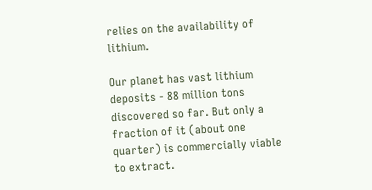relies on the availability of lithium.

Our planet has vast lithium deposits - 88 million tons discovered so far. But only a fraction of it (about one quarter) is commercially viable to extract.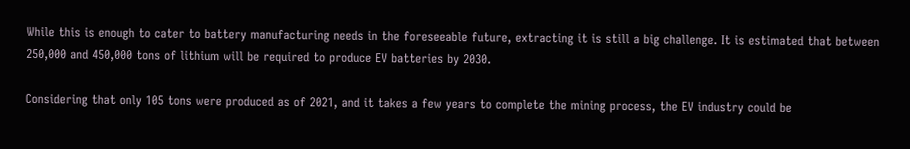While this is enough to cater to battery manufacturing needs in the foreseeable future, extracting it is still a big challenge. It is estimated that between 250,000 and 450,000 tons of lithium will be required to produce EV batteries by 2030.

Considering that only 105 tons were produced as of 2021, and it takes a few years to complete the mining process, the EV industry could be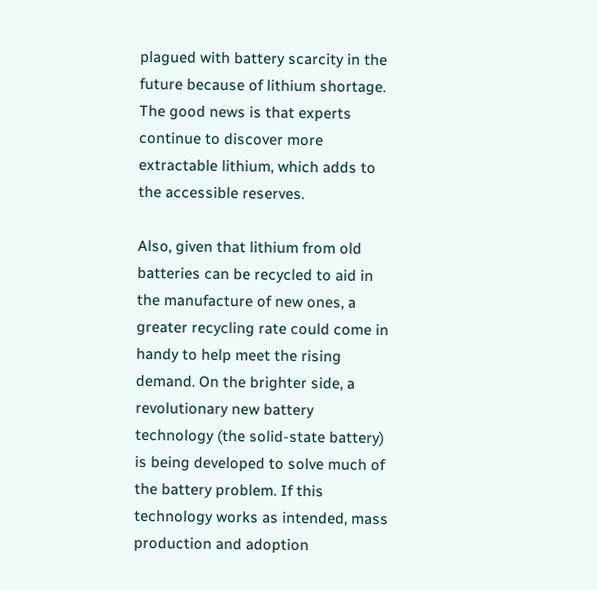plagued with battery scarcity in the future because of lithium shortage. The good news is that experts continue to discover more extractable lithium, which adds to the accessible reserves.

Also, given that lithium from old batteries can be recycled to aid in the manufacture of new ones, a greater recycling rate could come in handy to help meet the rising demand. On the brighter side, a revolutionary new battery technology (the solid-state battery) is being developed to solve much of the battery problem. If this technology works as intended, mass production and adoption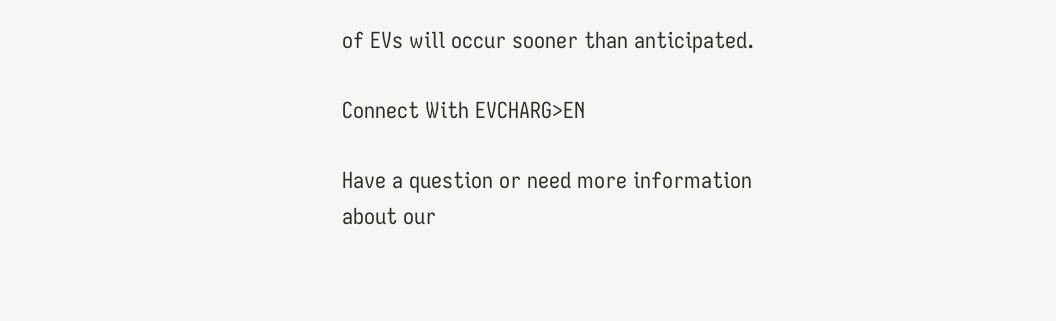of EVs will occur sooner than anticipated.

Connect With EVCHARG>EN

Have a question or need more information about our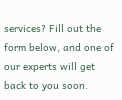services? Fill out the form below, and one of our experts will get back to you soon.